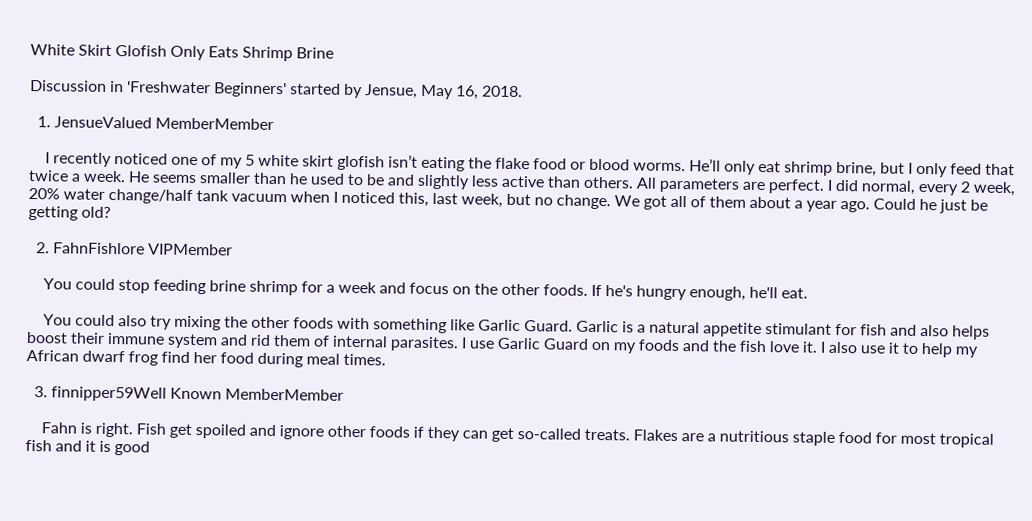White Skirt Glofish Only Eats Shrimp Brine

Discussion in 'Freshwater Beginners' started by Jensue, May 16, 2018.

  1. JensueValued MemberMember

    I recently noticed one of my 5 white skirt glofish isn’t eating the flake food or blood worms. He’ll only eat shrimp brine, but I only feed that twice a week. He seems smaller than he used to be and slightly less active than others. All parameters are perfect. I did normal, every 2 week, 20% water change/half tank vacuum when I noticed this, last week, but no change. We got all of them about a year ago. Could he just be getting old?

  2. FahnFishlore VIPMember

    You could stop feeding brine shrimp for a week and focus on the other foods. If he's hungry enough, he'll eat.

    You could also try mixing the other foods with something like Garlic Guard. Garlic is a natural appetite stimulant for fish and also helps boost their immune system and rid them of internal parasites. I use Garlic Guard on my foods and the fish love it. I also use it to help my African dwarf frog find her food during meal times.

  3. finnipper59Well Known MemberMember

    Fahn is right. Fish get spoiled and ignore other foods if they can get so-called treats. Flakes are a nutritious staple food for most tropical fish and it is good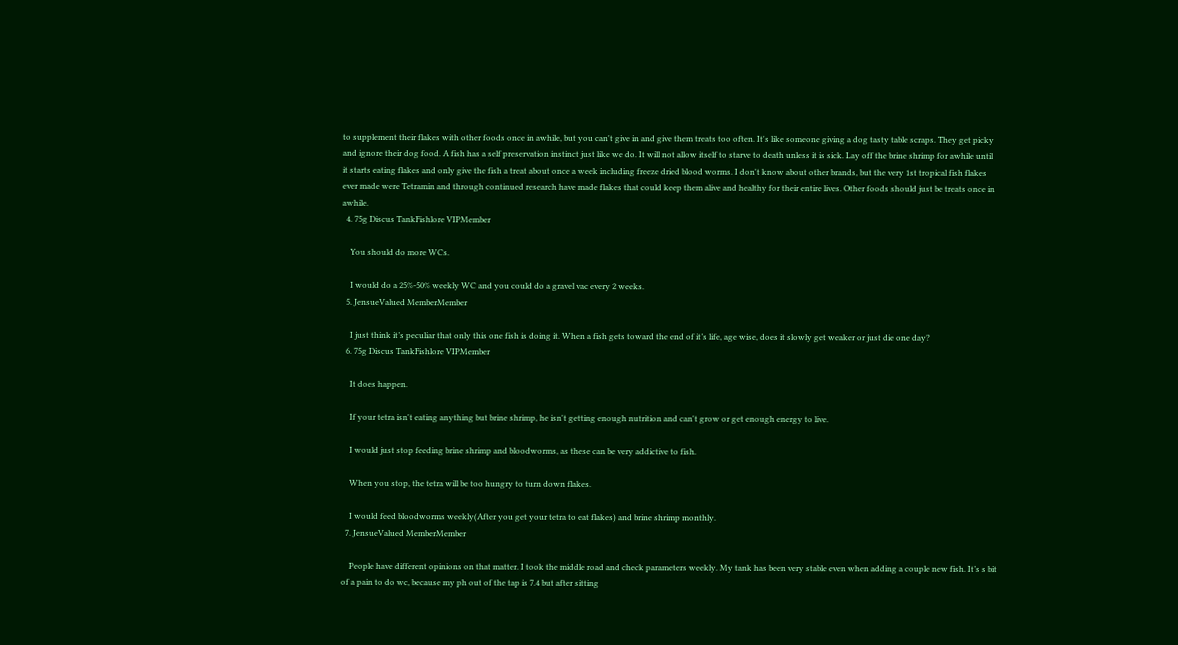to supplement their flakes with other foods once in awhile, but you can't give in and give them treats too often. It's like someone giving a dog tasty table scraps. They get picky and ignore their dog food. A fish has a self preservation instinct just like we do. It will not allow itself to starve to death unless it is sick. Lay off the brine shrimp for awhile until it starts eating flakes and only give the fish a treat about once a week including freeze dried blood worms. I don't know about other brands, but the very 1st tropical fish flakes ever made were Tetramin and through continued research have made flakes that could keep them alive and healthy for their entire lives. Other foods should just be treats once in awhile.
  4. 75g Discus TankFishlore VIPMember

    You should do more WCs.

    I would do a 25%-50% weekly WC and you could do a gravel vac every 2 weeks.
  5. JensueValued MemberMember

    I just think it’s peculiar that only this one fish is doing it. When a fish gets toward the end of it’s life, age wise, does it slowly get weaker or just die one day?
  6. 75g Discus TankFishlore VIPMember

    It does happen.

    If your tetra isn't eating anything but brine shrimp, he isn't getting enough nutrition and can't grow or get enough energy to live.

    I would just stop feeding brine shrimp and bloodworms, as these can be very addictive to fish.

    When you stop, the tetra will be too hungry to turn down flakes.

    I would feed bloodworms weekly(After you get your tetra to eat flakes) and brine shrimp monthly.
  7. JensueValued MemberMember

    People have different opinions on that matter. I took the middle road and check parameters weekly. My tank has been very stable even when adding a couple new fish. It’s s bit of a pain to do wc, because my ph out of the tap is 7.4 but after sitting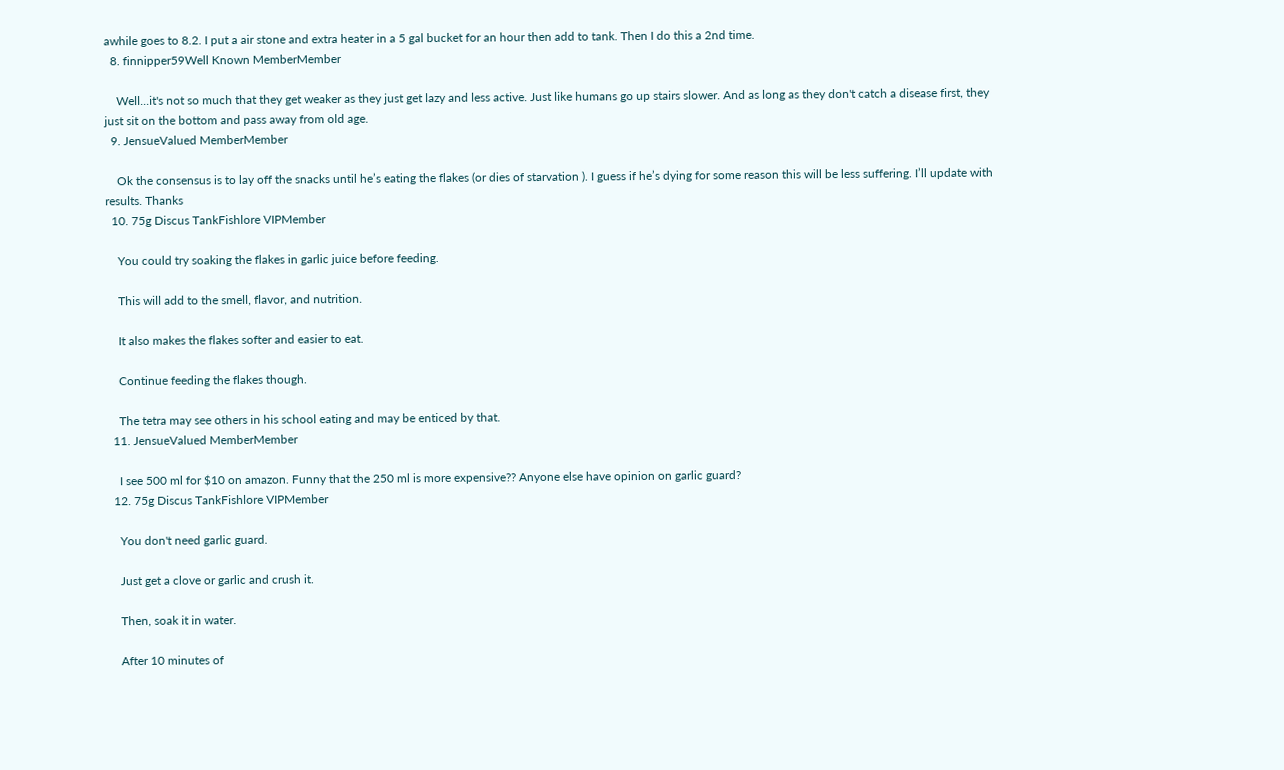awhile goes to 8.2. I put a air stone and extra heater in a 5 gal bucket for an hour then add to tank. Then I do this a 2nd time.
  8. finnipper59Well Known MemberMember

    Well...it's not so much that they get weaker as they just get lazy and less active. Just like humans go up stairs slower. And as long as they don't catch a disease first, they just sit on the bottom and pass away from old age.
  9. JensueValued MemberMember

    Ok the consensus is to lay off the snacks until he’s eating the flakes (or dies of starvation ). I guess if he’s dying for some reason this will be less suffering. I’ll update with results. Thanks
  10. 75g Discus TankFishlore VIPMember

    You could try soaking the flakes in garlic juice before feeding.

    This will add to the smell, flavor, and nutrition.

    It also makes the flakes softer and easier to eat.

    Continue feeding the flakes though.

    The tetra may see others in his school eating and may be enticed by that.
  11. JensueValued MemberMember

    I see 500 ml for $10 on amazon. Funny that the 250 ml is more expensive?? Anyone else have opinion on garlic guard?
  12. 75g Discus TankFishlore VIPMember

    You don't need garlic guard.

    Just get a clove or garlic and crush it.

    Then, soak it in water.

    After 10 minutes of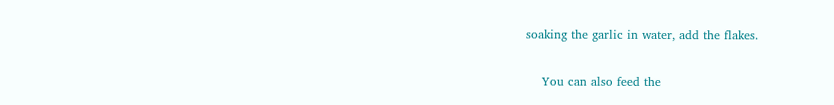soaking the garlic in water, add the flakes.

    You can also feed the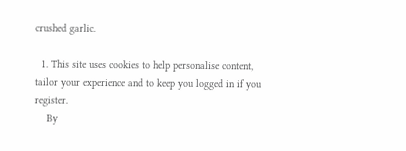crushed garlic.

  1. This site uses cookies to help personalise content, tailor your experience and to keep you logged in if you register.
    By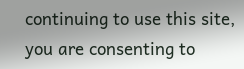continuing to use this site, you are consenting to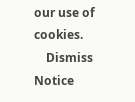our use of cookies.
    Dismiss Notice